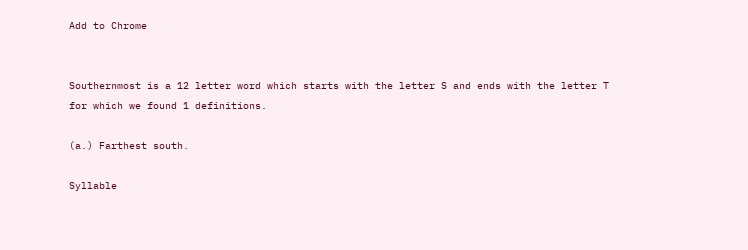Add to Chrome


Southernmost is a 12 letter word which starts with the letter S and ends with the letter T for which we found 1 definitions.

(a.) Farthest south.

Syllable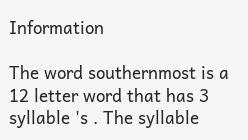Information

The word southernmost is a 12 letter word that has 3 syllable 's . The syllable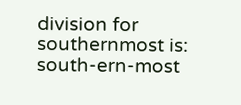division for southernmost is: south-ern-most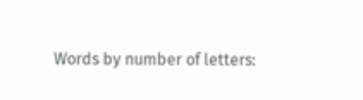Words by number of letters: